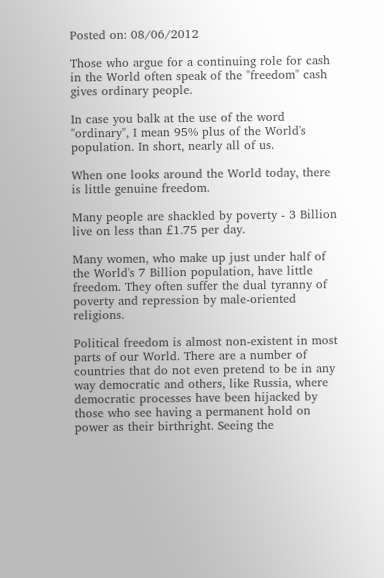Posted on: 08/06/2012

Those who argue for a continuing role for cash in the World often speak of the "freedom" cash gives ordinary people.

In case you balk at the use of the word "ordinary", I mean 95% plus of the World's population. In short, nearly all of us.

When one looks around the World today, there is little genuine freedom.

Many people are shackled by poverty - 3 Billion live on less than £1.75 per day.

Many women, who make up just under half of the World's 7 Billion population, have little freedom. They often suffer the dual tyranny of poverty and repression by male-oriented religions.

Political freedom is almost non-existent in most parts of our World. There are a number of countries that do not even pretend to be in any way democratic and others, like Russia, where democratic processes have been hijacked by those who see having a permanent hold on power as their birthright. Seeing the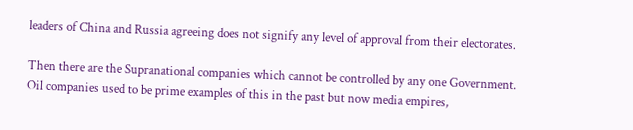leaders of China and Russia agreeing does not signify any level of approval from their electorates.

Then there are the Supranational companies which cannot be controlled by any one Government. Oil companies used to be prime examples of this in the past but now media empires,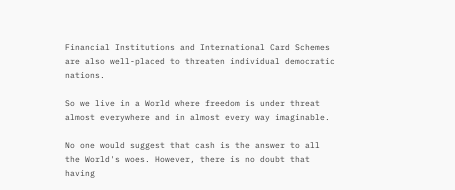Financial Institutions and International Card Schemes are also well-placed to threaten individual democratic nations.

So we live in a World where freedom is under threat almost everywhere and in almost every way imaginable.

No one would suggest that cash is the answer to all the World's woes. However, there is no doubt that having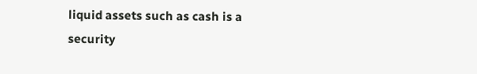liquid assets such as cash is a security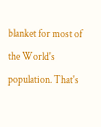blanket for most of the World's population. That's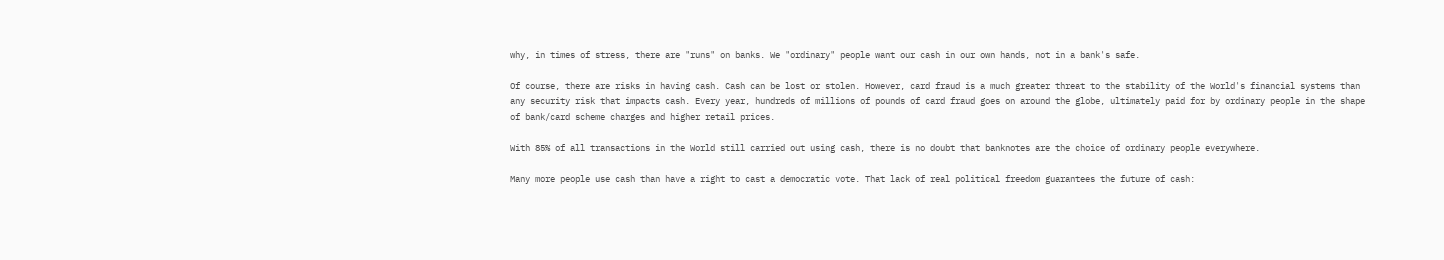why, in times of stress, there are "runs" on banks. We "ordinary" people want our cash in our own hands, not in a bank's safe.

Of course, there are risks in having cash. Cash can be lost or stolen. However, card fraud is a much greater threat to the stability of the World's financial systems than any security risk that impacts cash. Every year, hundreds of millions of pounds of card fraud goes on around the globe, ultimately paid for by ordinary people in the shape of bank/card scheme charges and higher retail prices.

With 85% of all transactions in the World still carried out using cash, there is no doubt that banknotes are the choice of ordinary people everywhere.

Many more people use cash than have a right to cast a democratic vote. That lack of real political freedom guarantees the future of cash: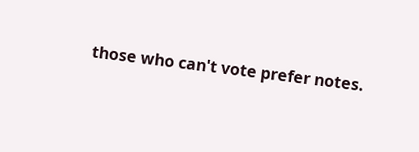those who can't vote prefer notes.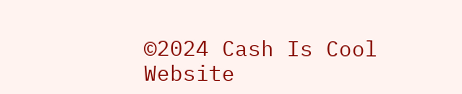©2024 Cash Is Cool
Website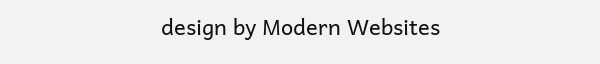design by Modern Websites